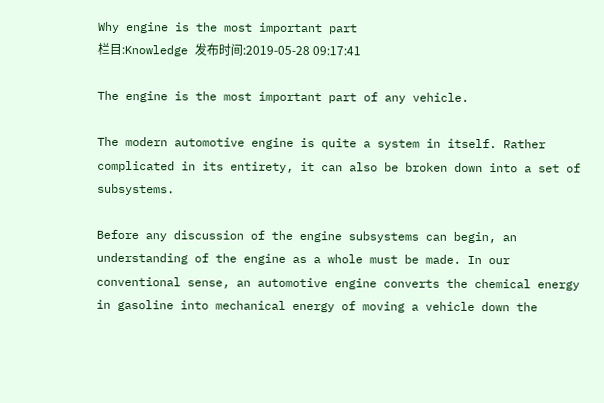Why engine is the most important part
栏目:Knowledge 发布时间:2019-05-28 09:17:41

The engine is the most important part of any vehicle.

The modern automotive engine is quite a system in itself. Rather complicated in its entirety, it can also be broken down into a set of subsystems.

Before any discussion of the engine subsystems can begin, an understanding of the engine as a whole must be made. In our conventional sense, an automotive engine converts the chemical energy in gasoline into mechanical energy of moving a vehicle down the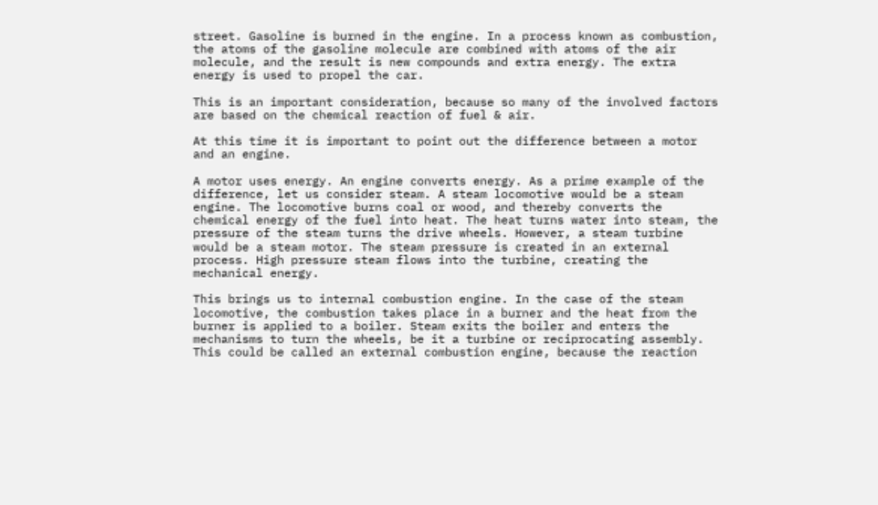street. Gasoline is burned in the engine. In a process known as combustion, the atoms of the gasoline molecule are combined with atoms of the air molecule, and the result is new compounds and extra energy. The extra energy is used to propel the car.

This is an important consideration, because so many of the involved factors are based on the chemical reaction of fuel & air.

At this time it is important to point out the difference between a motor and an engine.

A motor uses energy. An engine converts energy. As a prime example of the difference, let us consider steam. A steam locomotive would be a steam engine. The locomotive burns coal or wood, and thereby converts the chemical energy of the fuel into heat. The heat turns water into steam, the pressure of the steam turns the drive wheels. However, a steam turbine would be a steam motor. The steam pressure is created in an external process. High pressure steam flows into the turbine, creating the mechanical energy.

This brings us to internal combustion engine. In the case of the steam locomotive, the combustion takes place in a burner and the heat from the burner is applied to a boiler. Steam exits the boiler and enters the mechanisms to turn the wheels, be it a turbine or reciprocating assembly. This could be called an external combustion engine, because the reaction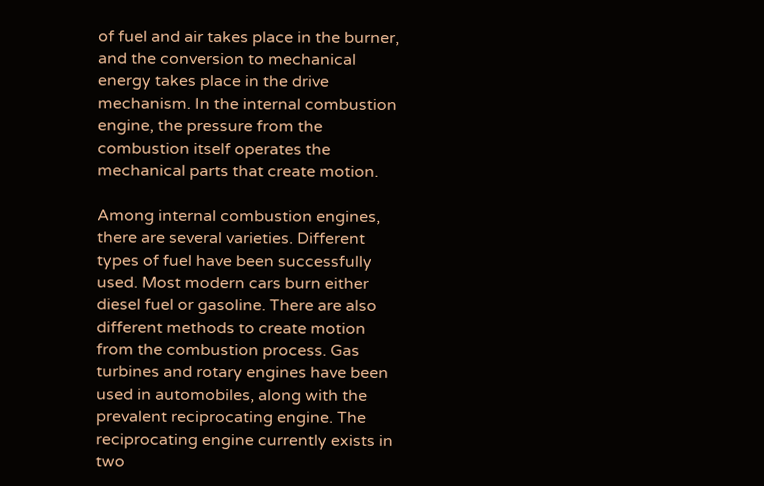of fuel and air takes place in the burner, and the conversion to mechanical energy takes place in the drive mechanism. In the internal combustion engine, the pressure from the combustion itself operates the mechanical parts that create motion.

Among internal combustion engines, there are several varieties. Different types of fuel have been successfully used. Most modern cars burn either diesel fuel or gasoline. There are also different methods to create motion from the combustion process. Gas turbines and rotary engines have been used in automobiles, along with the prevalent reciprocating engine. The reciprocating engine currently exists in two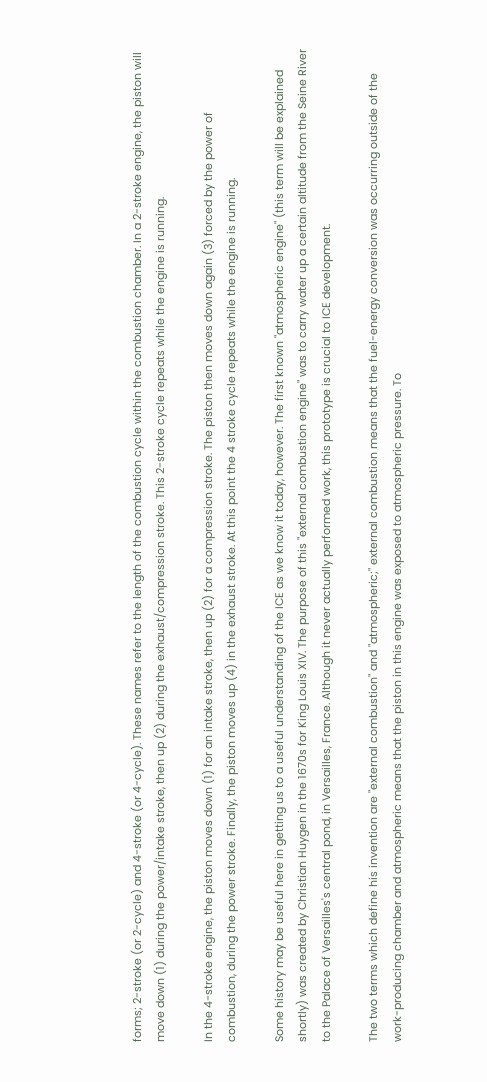forms; 2-stroke (or 2-cycle) and 4-stroke (or 4-cycle). These names refer to the length of the combustion cycle within the combustion chamber. In a 2-stroke engine, the piston will move down (1) during the power/intake stroke, then up (2) during the exhaust/compression stroke. This 2-stroke cycle repeats while the engine is running.

In the 4-stroke engine, the piston moves down (1) for an intake stroke, then up (2) for a compression stroke. The piston then moves down again (3) forced by the power of combustion, during the power stroke. Finally, the piston moves up (4) in the exhaust stroke. At this point the 4 stroke cycle repeats while the engine is running.

Some history may be useful here in getting us to a useful understanding of the ICE as we know it today, however. The first known "atmospheric engine" (this term will be explained shortly) was created by Christian Huygen in the 1670s for King Louis XIV. The purpose of this "external combustion engine" was to carry water up a certain altitude from the Seine River to the Palace of Versailles's central pond, in Versailles, France. Although it never actually performed work, this prototype is crucial to ICE development.

The two terms which define his invention are "external combustion" and "atmospheric;" external combustion means that the fuel-energy conversion was occurring outside of the work-producing chamber and atmospheric means that the piston in this engine was exposed to atmospheric pressure. To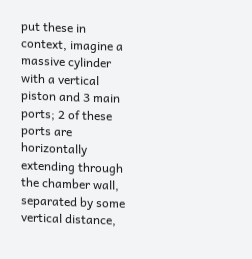put these in context, imagine a massive cylinder with a vertical piston and 3 main ports; 2 of these ports are horizontally extending through the chamber wall, separated by some vertical distance,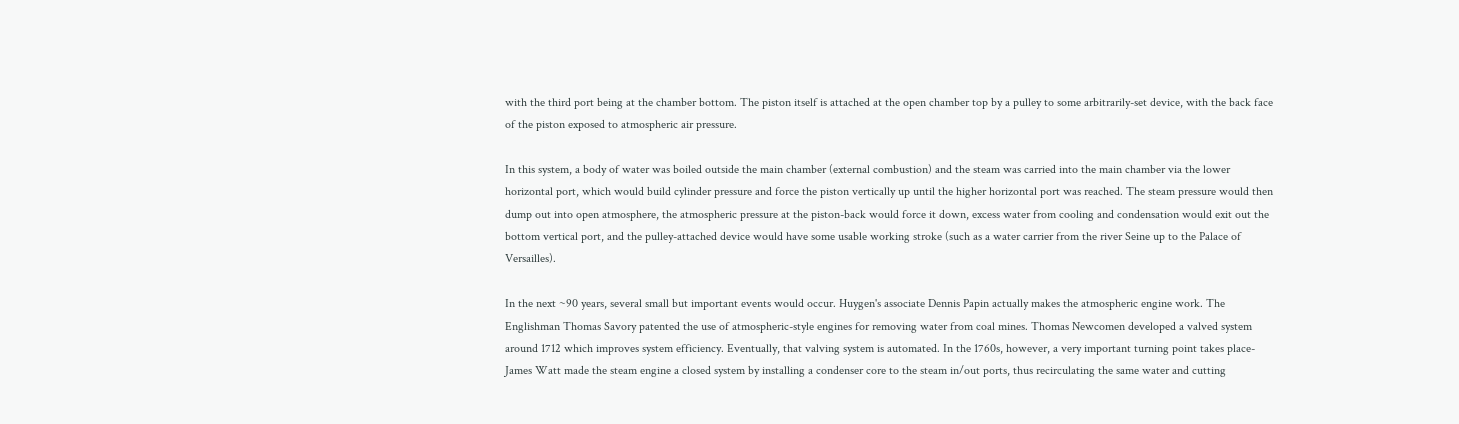with the third port being at the chamber bottom. The piston itself is attached at the open chamber top by a pulley to some arbitrarily-set device, with the back face of the piston exposed to atmospheric air pressure.

In this system, a body of water was boiled outside the main chamber (external combustion) and the steam was carried into the main chamber via the lower horizontal port, which would build cylinder pressure and force the piston vertically up until the higher horizontal port was reached. The steam pressure would then dump out into open atmosphere, the atmospheric pressure at the piston-back would force it down, excess water from cooling and condensation would exit out the bottom vertical port, and the pulley-attached device would have some usable working stroke (such as a water carrier from the river Seine up to the Palace of Versailles).

In the next ~90 years, several small but important events would occur. Huygen's associate Dennis Papin actually makes the atmospheric engine work. The Englishman Thomas Savory patented the use of atmospheric-style engines for removing water from coal mines. Thomas Newcomen developed a valved system around 1712 which improves system efficiency. Eventually, that valving system is automated. In the 1760s, however, a very important turning point takes place- James Watt made the steam engine a closed system by installing a condenser core to the steam in/out ports, thus recirculating the same water and cutting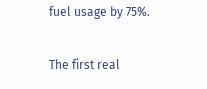fuel usage by 75%.

The first real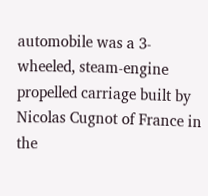automobile was a 3-wheeled, steam-engine propelled carriage built by Nicolas Cugnot of France in the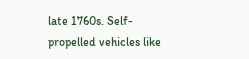late 1760s. Self-propelled vehicles like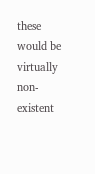these would be virtually non-existent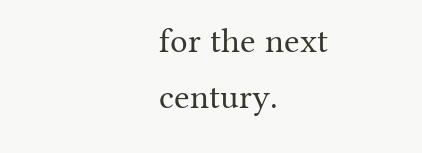for the next century.